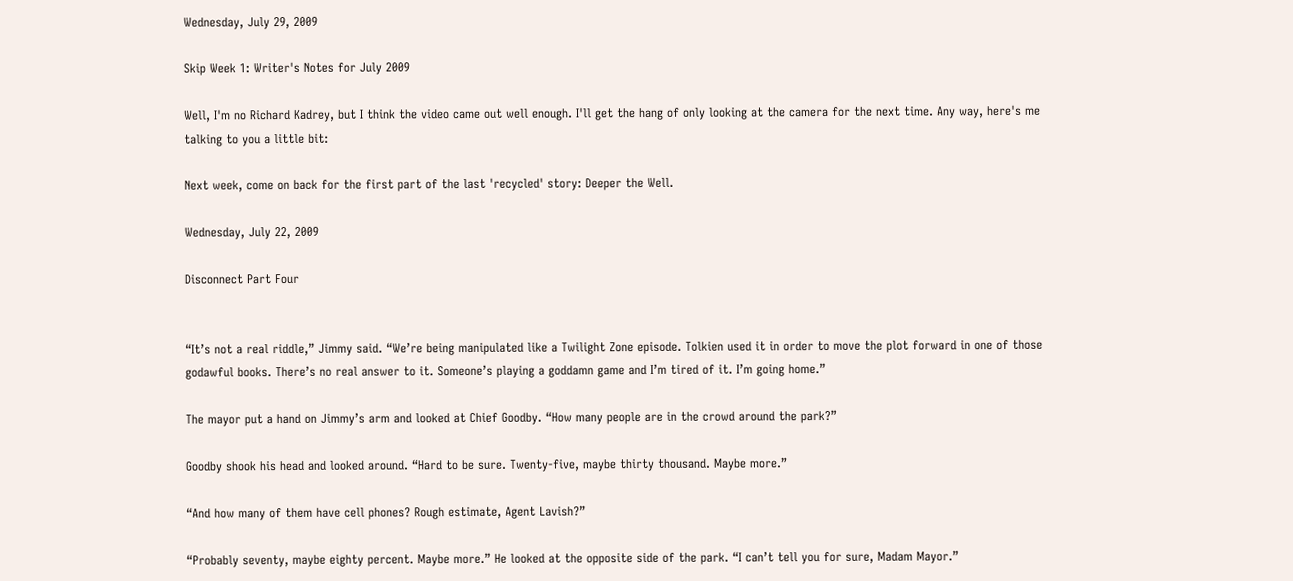Wednesday, July 29, 2009

Skip Week 1: Writer's Notes for July 2009

Well, I'm no Richard Kadrey, but I think the video came out well enough. I'll get the hang of only looking at the camera for the next time. Any way, here's me talking to you a little bit:

Next week, come on back for the first part of the last 'recycled' story: Deeper the Well.

Wednesday, July 22, 2009

Disconnect Part Four


“It’s not a real riddle,” Jimmy said. “We’re being manipulated like a Twilight Zone episode. Tolkien used it in order to move the plot forward in one of those godawful books. There’s no real answer to it. Someone’s playing a goddamn game and I’m tired of it. I’m going home.”

The mayor put a hand on Jimmy’s arm and looked at Chief Goodby. “How many people are in the crowd around the park?”

Goodby shook his head and looked around. “Hard to be sure. Twenty-five, maybe thirty thousand. Maybe more.”

“And how many of them have cell phones? Rough estimate, Agent Lavish?”

“Probably seventy, maybe eighty percent. Maybe more.” He looked at the opposite side of the park. “I can’t tell you for sure, Madam Mayor.”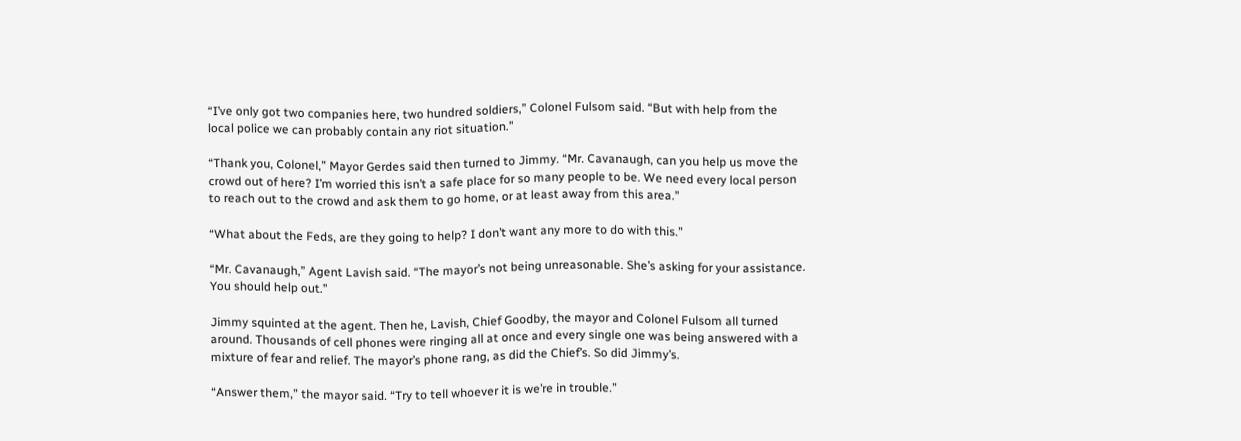“I’ve only got two companies here, two hundred soldiers,” Colonel Fulsom said. “But with help from the local police we can probably contain any riot situation.”

“Thank you, Colonel,” Mayor Gerdes said then turned to Jimmy. “Mr. Cavanaugh, can you help us move the crowd out of here? I’m worried this isn’t a safe place for so many people to be. We need every local person to reach out to the crowd and ask them to go home, or at least away from this area.”

“What about the Feds, are they going to help? I don’t want any more to do with this.”

“Mr. Cavanaugh,” Agent Lavish said. “The mayor’s not being unreasonable. She’s asking for your assistance. You should help out.”

Jimmy squinted at the agent. Then he, Lavish, Chief Goodby, the mayor and Colonel Fulsom all turned around. Thousands of cell phones were ringing all at once and every single one was being answered with a mixture of fear and relief. The mayor’s phone rang, as did the Chief’s. So did Jimmy’s.

“Answer them,” the mayor said. “Try to tell whoever it is we’re in trouble.”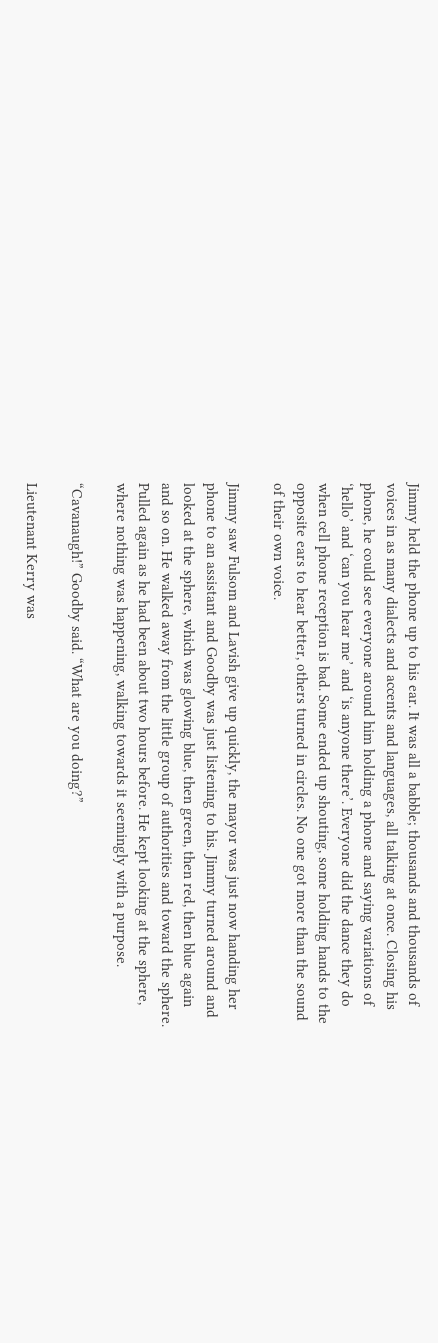Jimmy held the phone up to his ear. It was all a babble; thousands and thousands of voices in as many dialects and accents and languages, all talking at once. Closing his phone, he could see everyone around him holding a phone and saying variations of ‘hello’ and ‘can you hear me’ and ‘is anyone there’. Everyone did the dance they do when cell phone reception is bad. Some ended up shouting, some holding hands to the opposite ears to hear better, others turned in circles. No one got more than the sound of their own voice.

Jimmy saw Fulsom and Lavish give up quickly, the mayor was just now handing her phone to an assistant and Goodby was just listening to his. Jimmy turned around and looked at the sphere, which was glowing blue, then green, then red, then blue again and so on. He walked away from the little group of authorities and toward the sphere. Pulled again as he had been about two hours before. He kept looking at the sphere, where nothing was happening, walking towards it seemingly with a purpose.

“Cavanaugh!” Goodby said. “What are you doing?”

Lieutenant Kerry was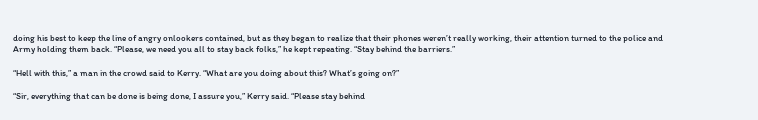doing his best to keep the line of angry onlookers contained, but as they began to realize that their phones weren’t really working, their attention turned to the police and Army holding them back. “Please, we need you all to stay back folks,” he kept repeating. “Stay behind the barriers.”

“Hell with this,” a man in the crowd said to Kerry. “What are you doing about this? What’s going on?”

“Sir, everything that can be done is being done, I assure you,” Kerry said. “Please stay behind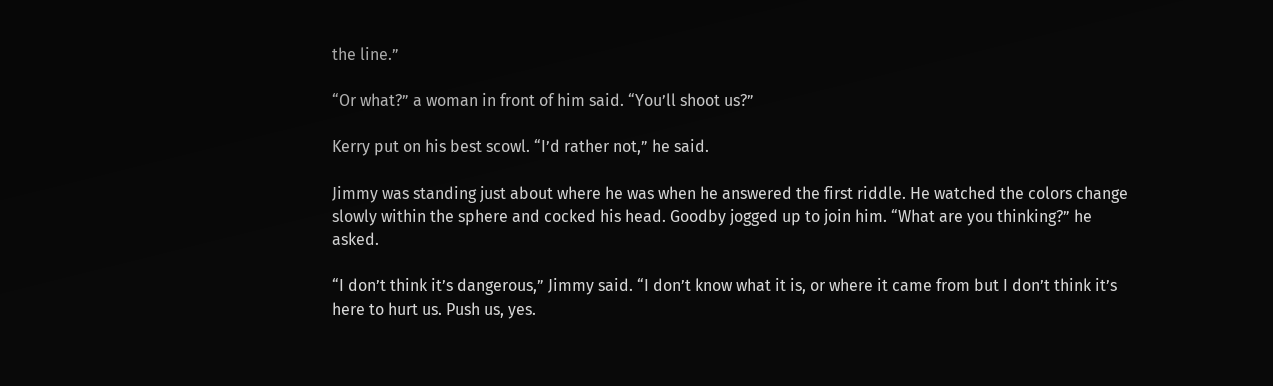the line.”

“Or what?” a woman in front of him said. “You’ll shoot us?”

Kerry put on his best scowl. “I’d rather not,” he said.

Jimmy was standing just about where he was when he answered the first riddle. He watched the colors change slowly within the sphere and cocked his head. Goodby jogged up to join him. “What are you thinking?” he asked.

“I don’t think it’s dangerous,” Jimmy said. “I don’t know what it is, or where it came from but I don’t think it’s here to hurt us. Push us, yes.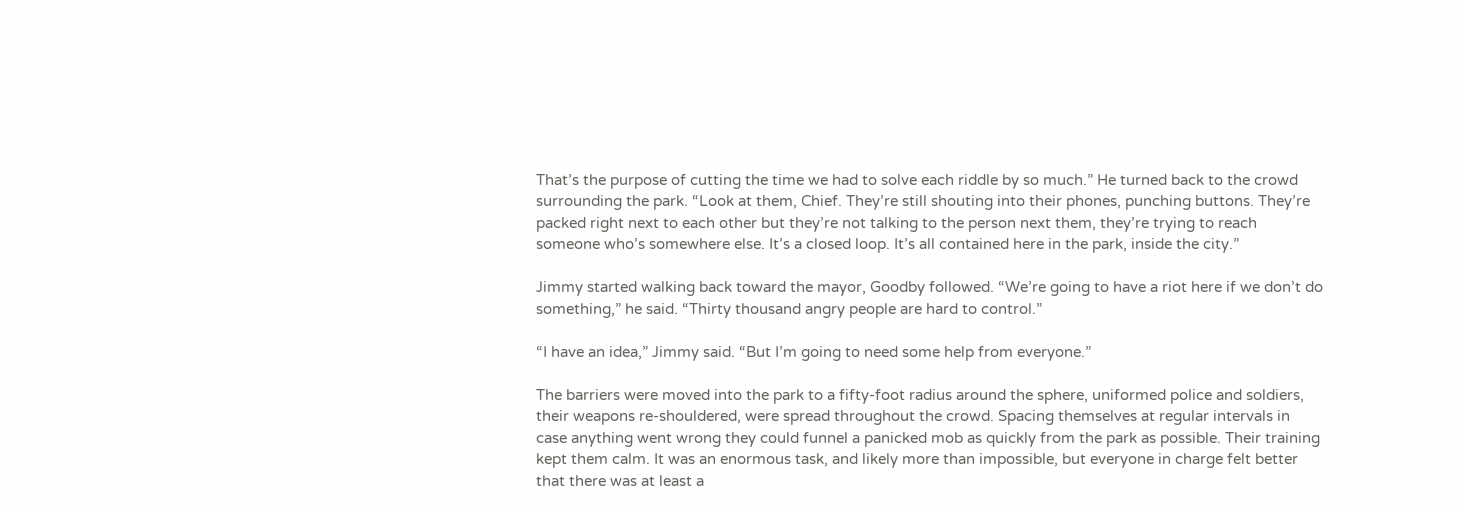That’s the purpose of cutting the time we had to solve each riddle by so much.” He turned back to the crowd surrounding the park. “Look at them, Chief. They’re still shouting into their phones, punching buttons. They’re packed right next to each other but they’re not talking to the person next them, they’re trying to reach someone who’s somewhere else. It’s a closed loop. It’s all contained here in the park, inside the city.”

Jimmy started walking back toward the mayor, Goodby followed. “We’re going to have a riot here if we don’t do something,” he said. “Thirty thousand angry people are hard to control.”

“I have an idea,” Jimmy said. “But I’m going to need some help from everyone.”

The barriers were moved into the park to a fifty-foot radius around the sphere, uniformed police and soldiers, their weapons re-shouldered, were spread throughout the crowd. Spacing themselves at regular intervals in case anything went wrong they could funnel a panicked mob as quickly from the park as possible. Their training kept them calm. It was an enormous task, and likely more than impossible, but everyone in charge felt better that there was at least a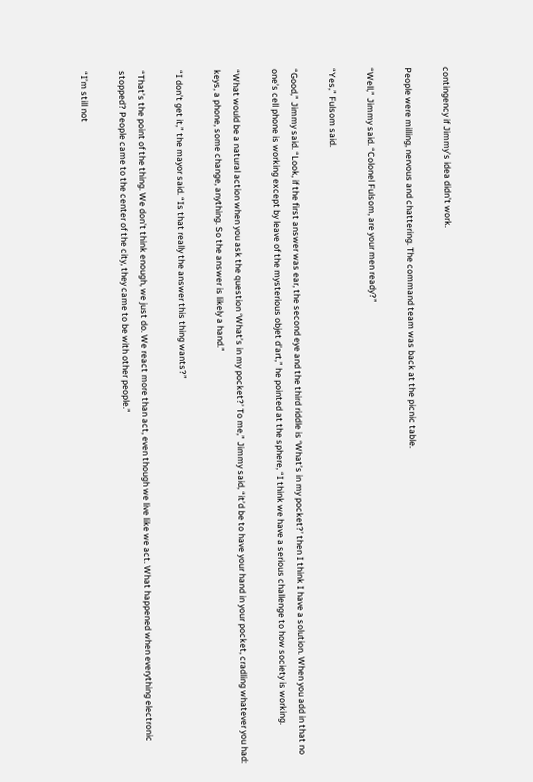contingency if Jimmy’s idea didn’t work.

People were milling, nervous and chattering. The command team was back at the picnic table.

“Well,” Jimmy said. “Colonel Fulsom, are your men ready?”

“Yes,” Fulsom said.

“Good,” Jimmy said. “Look, if the first answer was ear, the second eye and the third riddle is ‘What’s in my pocket?’ then I think I have a solution. When you add in that no one’s cell phone is working except by leave of the mysterious objet d’art,” he pointed at the sphere, “I think we have a serious challenge to how society is working.

“What would be a natural action when you ask the question ‘What’s in my pocket?’ To me,” Jimmy said, “it’d be to have your hand in your pocket, cradling whatever you had: keys, a phone, some change, anything. So the answer is likely a hand.”

“I don’t get it,” the mayor said. “Is that really the answer this thing wants?”

“That’s the point of the thing. We don’t think enough, we just do. We react more than act, even though we live like we act. What happened when everything electronic stopped? People came to the center of the city, they came to be with other people.”

“I’m still not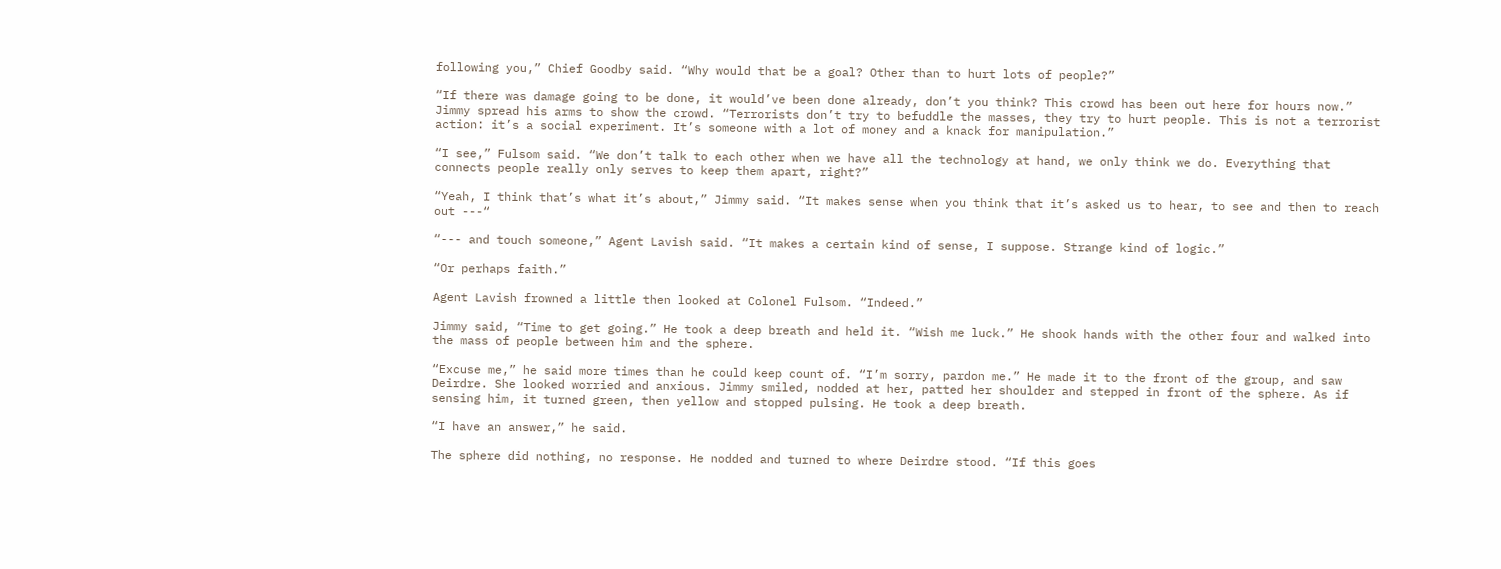following you,” Chief Goodby said. “Why would that be a goal? Other than to hurt lots of people?”

“If there was damage going to be done, it would’ve been done already, don’t you think? This crowd has been out here for hours now.” Jimmy spread his arms to show the crowd. “Terrorists don’t try to befuddle the masses, they try to hurt people. This is not a terrorist action: it’s a social experiment. It’s someone with a lot of money and a knack for manipulation.”

“I see,” Fulsom said. “We don’t talk to each other when we have all the technology at hand, we only think we do. Everything that connects people really only serves to keep them apart, right?”

“Yeah, I think that’s what it’s about,” Jimmy said. “It makes sense when you think that it’s asked us to hear, to see and then to reach out ---“

“--- and touch someone,” Agent Lavish said. “It makes a certain kind of sense, I suppose. Strange kind of logic.”

“Or perhaps faith.”

Agent Lavish frowned a little then looked at Colonel Fulsom. “Indeed.”

Jimmy said, “Time to get going.” He took a deep breath and held it. “Wish me luck.” He shook hands with the other four and walked into the mass of people between him and the sphere.

“Excuse me,” he said more times than he could keep count of. “I’m sorry, pardon me.” He made it to the front of the group, and saw Deirdre. She looked worried and anxious. Jimmy smiled, nodded at her, patted her shoulder and stepped in front of the sphere. As if sensing him, it turned green, then yellow and stopped pulsing. He took a deep breath.

“I have an answer,” he said.

The sphere did nothing, no response. He nodded and turned to where Deirdre stood. “If this goes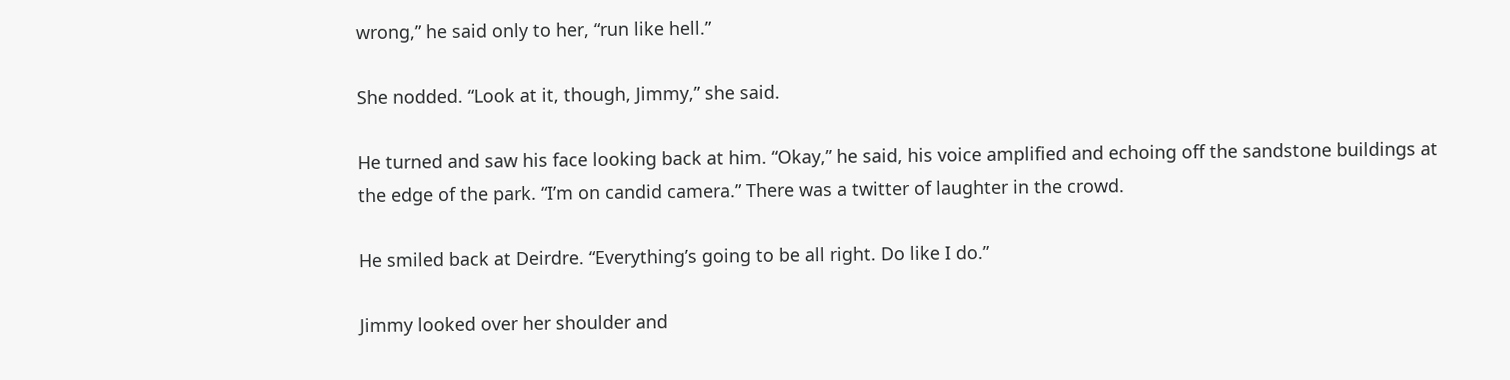wrong,” he said only to her, “run like hell.”

She nodded. “Look at it, though, Jimmy,” she said.

He turned and saw his face looking back at him. “Okay,” he said, his voice amplified and echoing off the sandstone buildings at the edge of the park. “I’m on candid camera.” There was a twitter of laughter in the crowd.

He smiled back at Deirdre. “Everything’s going to be all right. Do like I do.”

Jimmy looked over her shoulder and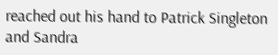reached out his hand to Patrick Singleton and Sandra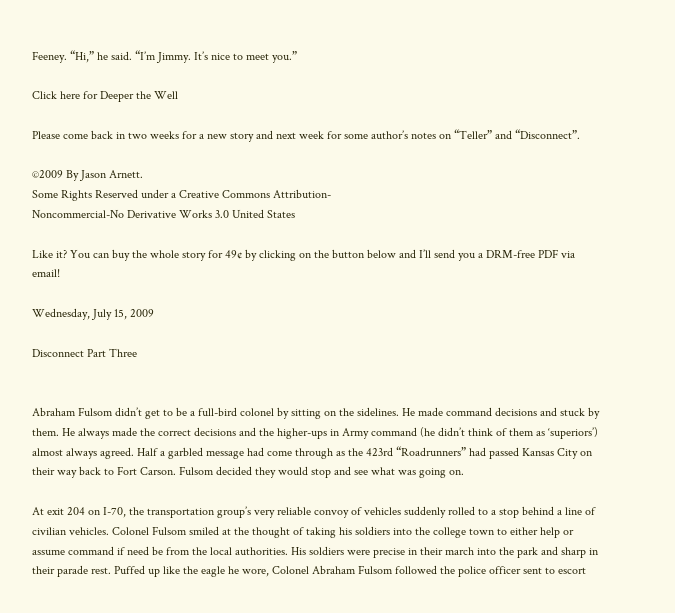Feeney. “Hi,” he said. “I’m Jimmy. It’s nice to meet you.”

Click here for Deeper the Well

Please come back in two weeks for a new story and next week for some author’s notes on “Teller” and “Disconnect”.

©2009 By Jason Arnett.
Some Rights Reserved under a Creative Commons Attribution-
Noncommercial-No Derivative Works 3.0 United States

Like it? You can buy the whole story for 49¢ by clicking on the button below and I’ll send you a DRM-free PDF via email!

Wednesday, July 15, 2009

Disconnect Part Three


Abraham Fulsom didn’t get to be a full-bird colonel by sitting on the sidelines. He made command decisions and stuck by them. He always made the correct decisions and the higher-ups in Army command (he didn’t think of them as ‘superiors’) almost always agreed. Half a garbled message had come through as the 423rd “Roadrunners” had passed Kansas City on their way back to Fort Carson. Fulsom decided they would stop and see what was going on.

At exit 204 on I-70, the transportation group’s very reliable convoy of vehicles suddenly rolled to a stop behind a line of civilian vehicles. Colonel Fulsom smiled at the thought of taking his soldiers into the college town to either help or assume command if need be from the local authorities. His soldiers were precise in their march into the park and sharp in their parade rest. Puffed up like the eagle he wore, Colonel Abraham Fulsom followed the police officer sent to escort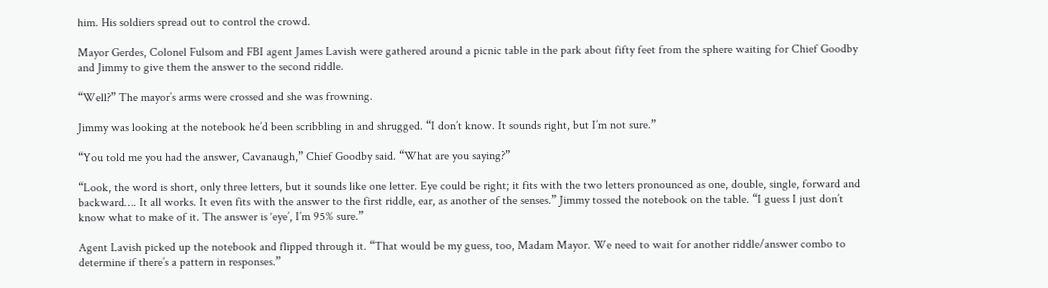him. His soldiers spread out to control the crowd.

Mayor Gerdes, Colonel Fulsom and FBI agent James Lavish were gathered around a picnic table in the park about fifty feet from the sphere waiting for Chief Goodby and Jimmy to give them the answer to the second riddle.

“Well?” The mayor’s arms were crossed and she was frowning.

Jimmy was looking at the notebook he’d been scribbling in and shrugged. “I don’t know. It sounds right, but I’m not sure.”

“You told me you had the answer, Cavanaugh,” Chief Goodby said. “What are you saying?”

“Look, the word is short, only three letters, but it sounds like one letter. Eye could be right; it fits with the two letters pronounced as one, double, single, forward and backward…. It all works. It even fits with the answer to the first riddle, ear, as another of the senses.” Jimmy tossed the notebook on the table. “I guess I just don’t know what to make of it. The answer is ‘eye’, I’m 95% sure.”

Agent Lavish picked up the notebook and flipped through it. “That would be my guess, too, Madam Mayor. We need to wait for another riddle/answer combo to determine if there’s a pattern in responses.”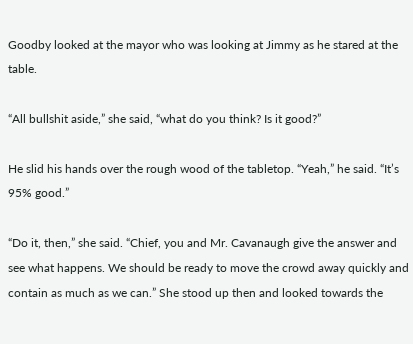Goodby looked at the mayor who was looking at Jimmy as he stared at the table.

“All bullshit aside,” she said, “what do you think? Is it good?”

He slid his hands over the rough wood of the tabletop. “Yeah,” he said. “It’s 95% good.”

“Do it, then,” she said. “Chief, you and Mr. Cavanaugh give the answer and see what happens. We should be ready to move the crowd away quickly and contain as much as we can.” She stood up then and looked towards the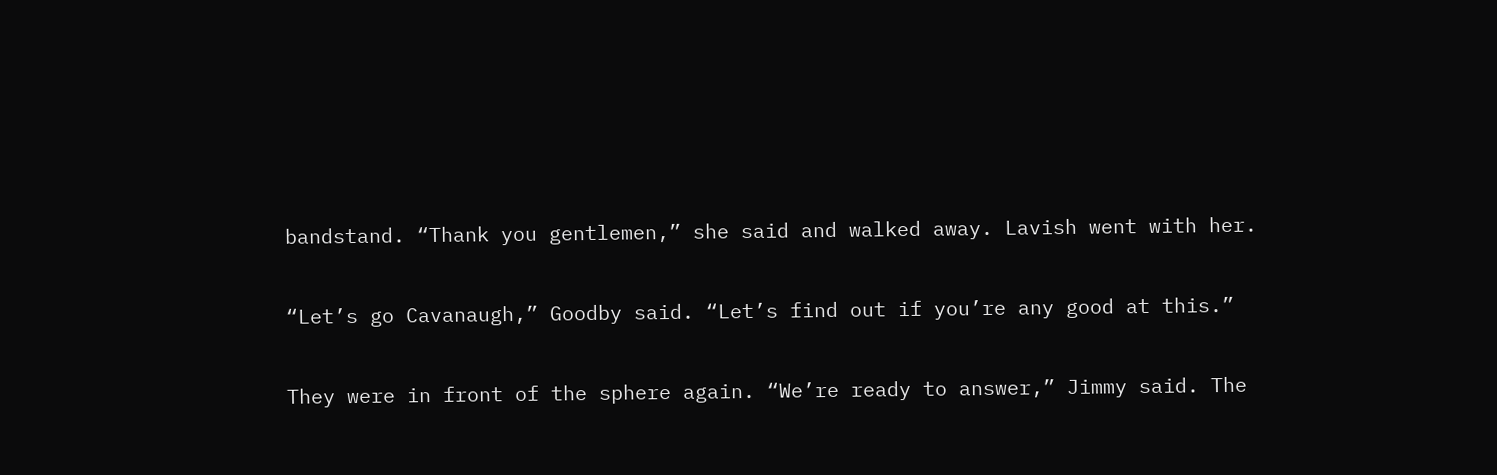bandstand. “Thank you gentlemen,” she said and walked away. Lavish went with her.

“Let’s go Cavanaugh,” Goodby said. “Let’s find out if you’re any good at this.”

They were in front of the sphere again. “We’re ready to answer,” Jimmy said. The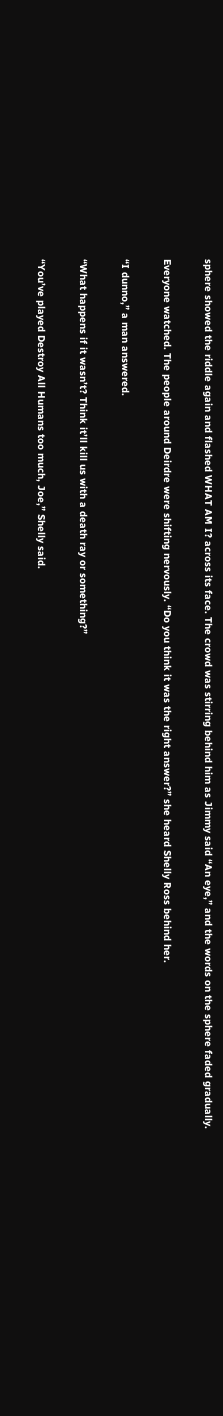sphere showed the riddle again and flashed WHAT AM I? across its face. The crowd was stirring behind him as Jimmy said “An eye,” and the words on the sphere faded gradually.

Everyone watched. The people around Deirdre were shifting nervously. “Do you think it was the right answer?” she heard Shelly Ross behind her.

“I dunno,” a man answered.

“What happens if it wasn’t? Think it’ll kill us with a death ray or something?”

“You’ve played Destroy All Humans too much, Joe,” Shelly said.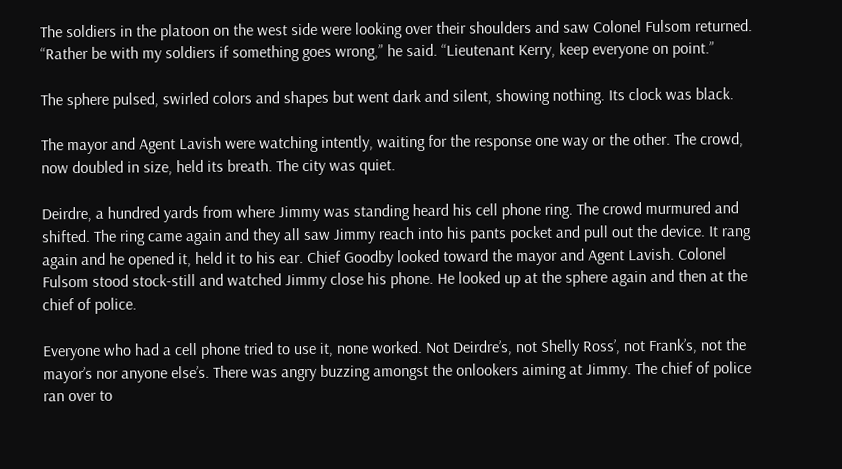The soldiers in the platoon on the west side were looking over their shoulders and saw Colonel Fulsom returned. “Rather be with my soldiers if something goes wrong,” he said. “Lieutenant Kerry, keep everyone on point.”

The sphere pulsed, swirled colors and shapes but went dark and silent, showing nothing. Its clock was black.

The mayor and Agent Lavish were watching intently, waiting for the response one way or the other. The crowd, now doubled in size, held its breath. The city was quiet.

Deirdre, a hundred yards from where Jimmy was standing heard his cell phone ring. The crowd murmured and shifted. The ring came again and they all saw Jimmy reach into his pants pocket and pull out the device. It rang again and he opened it, held it to his ear. Chief Goodby looked toward the mayor and Agent Lavish. Colonel Fulsom stood stock-still and watched Jimmy close his phone. He looked up at the sphere again and then at the chief of police.

Everyone who had a cell phone tried to use it, none worked. Not Deirdre’s, not Shelly Ross’, not Frank’s, not the mayor’s nor anyone else’s. There was angry buzzing amongst the onlookers aiming at Jimmy. The chief of police ran over to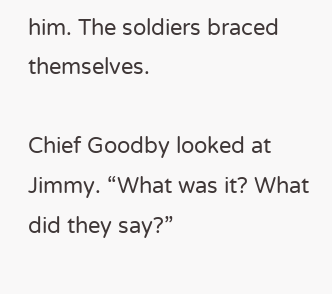him. The soldiers braced themselves.

Chief Goodby looked at Jimmy. “What was it? What did they say?”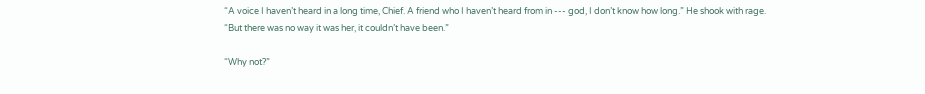“A voice I haven’t heard in a long time, Chief. A friend who I haven’t heard from in --- god, I don’t know how long.” He shook with rage. “But there was no way it was her, it couldn’t have been.”

“Why not?”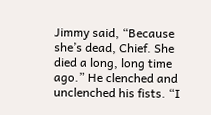Jimmy said, “Because she’s dead, Chief. She died a long, long time ago.” He clenched and unclenched his fists. “I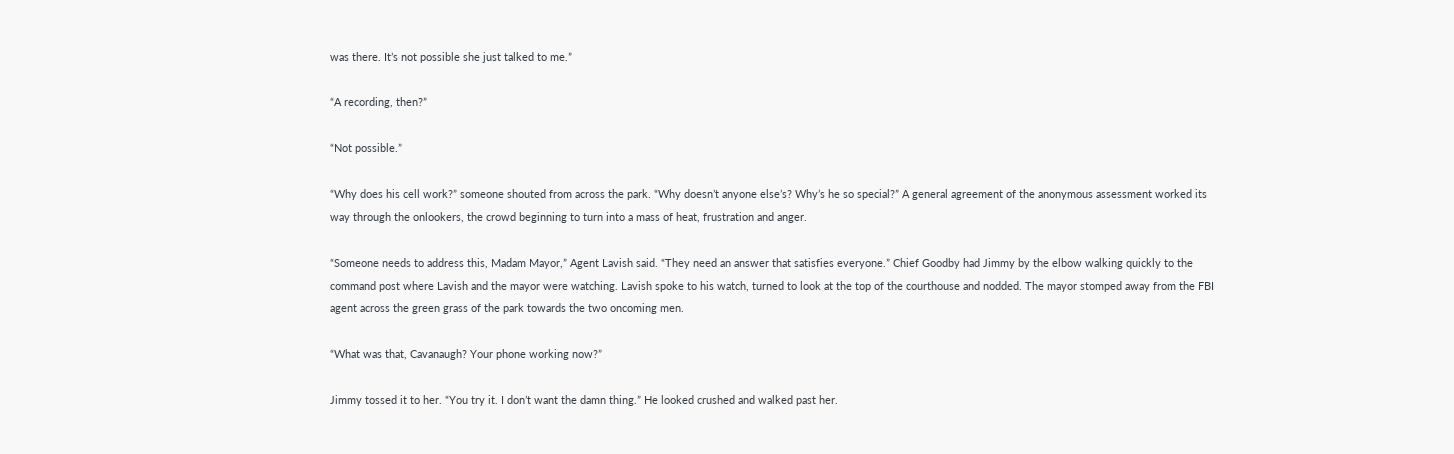was there. It’s not possible she just talked to me.”

“A recording, then?”

“Not possible.”

“Why does his cell work?” someone shouted from across the park. “Why doesn’t anyone else’s? Why’s he so special?” A general agreement of the anonymous assessment worked its way through the onlookers, the crowd beginning to turn into a mass of heat, frustration and anger.

“Someone needs to address this, Madam Mayor,” Agent Lavish said. “They need an answer that satisfies everyone.” Chief Goodby had Jimmy by the elbow walking quickly to the command post where Lavish and the mayor were watching. Lavish spoke to his watch, turned to look at the top of the courthouse and nodded. The mayor stomped away from the FBI agent across the green grass of the park towards the two oncoming men.

“What was that, Cavanaugh? Your phone working now?”

Jimmy tossed it to her. “You try it. I don’t want the damn thing.” He looked crushed and walked past her.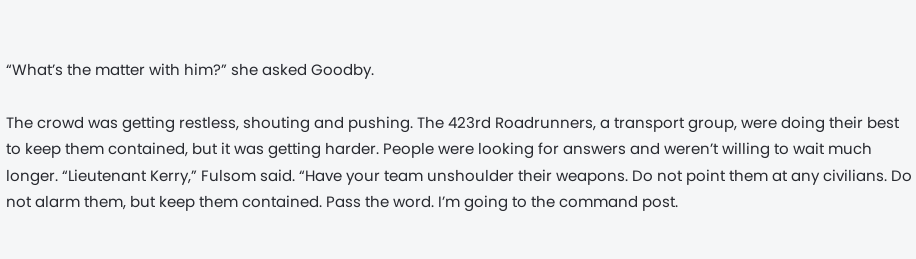“What’s the matter with him?” she asked Goodby.

The crowd was getting restless, shouting and pushing. The 423rd Roadrunners, a transport group, were doing their best to keep them contained, but it was getting harder. People were looking for answers and weren’t willing to wait much longer. “Lieutenant Kerry,” Fulsom said. “Have your team unshoulder their weapons. Do not point them at any civilians. Do not alarm them, but keep them contained. Pass the word. I’m going to the command post.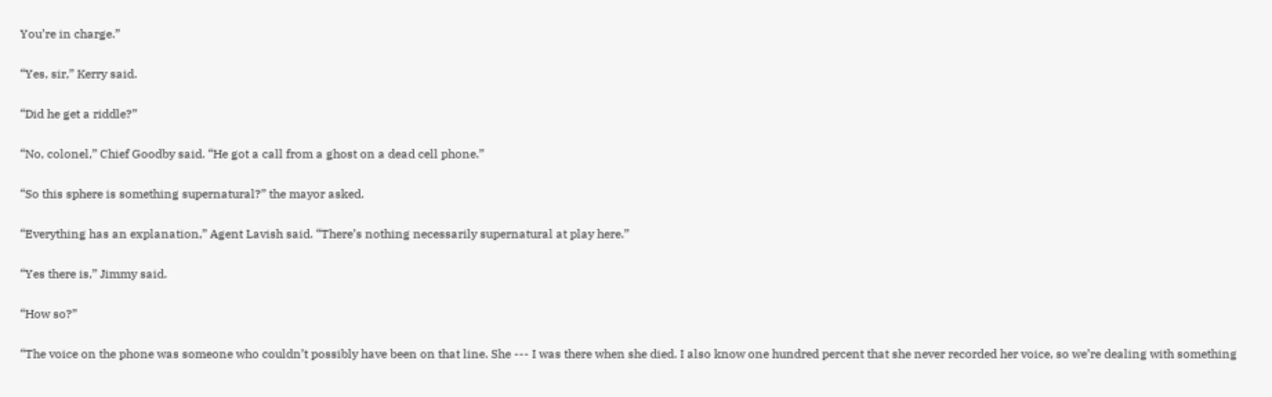You’re in charge.”

“Yes, sir,” Kerry said.

“Did he get a riddle?”

“No, colonel,” Chief Goodby said. “He got a call from a ghost on a dead cell phone.”

“So this sphere is something supernatural?” the mayor asked.

“Everything has an explanation,” Agent Lavish said. “There’s nothing necessarily supernatural at play here.”

“Yes there is,” Jimmy said.

“How so?”

“The voice on the phone was someone who couldn’t possibly have been on that line. She --- I was there when she died. I also know one hundred percent that she never recorded her voice, so we’re dealing with something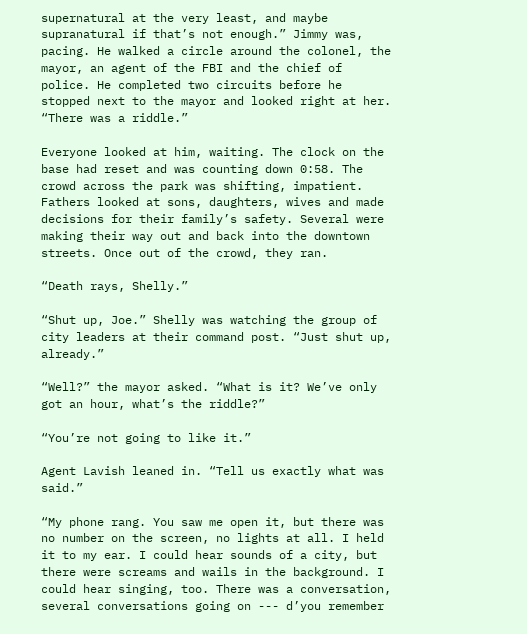supernatural at the very least, and maybe supranatural if that’s not enough.” Jimmy was, pacing. He walked a circle around the colonel, the mayor, an agent of the FBI and the chief of police. He completed two circuits before he stopped next to the mayor and looked right at her. “There was a riddle.”

Everyone looked at him, waiting. The clock on the base had reset and was counting down 0:58. The crowd across the park was shifting, impatient. Fathers looked at sons, daughters, wives and made decisions for their family’s safety. Several were making their way out and back into the downtown streets. Once out of the crowd, they ran.

“Death rays, Shelly.”

“Shut up, Joe.” Shelly was watching the group of city leaders at their command post. “Just shut up, already.”

“Well?” the mayor asked. “What is it? We’ve only got an hour, what’s the riddle?”

“You’re not going to like it.”

Agent Lavish leaned in. “Tell us exactly what was said.”

“My phone rang. You saw me open it, but there was no number on the screen, no lights at all. I held it to my ear. I could hear sounds of a city, but there were screams and wails in the background. I could hear singing, too. There was a conversation, several conversations going on --- d’you remember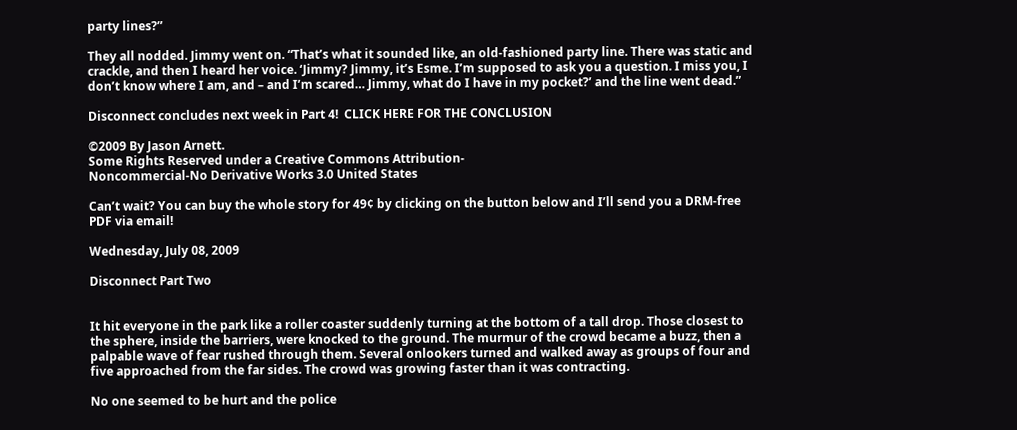party lines?”

They all nodded. Jimmy went on. “That’s what it sounded like, an old-fashioned party line. There was static and crackle, and then I heard her voice. ‘Jimmy? Jimmy, it’s Esme. I’m supposed to ask you a question. I miss you, I don’t know where I am, and – and I’m scared… Jimmy, what do I have in my pocket?’ and the line went dead.”

Disconnect concludes next week in Part 4!  CLICK HERE FOR THE CONCLUSION

©2009 By Jason Arnett.
Some Rights Reserved under a Creative Commons Attribution-
Noncommercial-No Derivative Works 3.0 United States

Can’t wait? You can buy the whole story for 49¢ by clicking on the button below and I’ll send you a DRM-free PDF via email!

Wednesday, July 08, 2009

Disconnect Part Two


It hit everyone in the park like a roller coaster suddenly turning at the bottom of a tall drop. Those closest to the sphere, inside the barriers, were knocked to the ground. The murmur of the crowd became a buzz, then a palpable wave of fear rushed through them. Several onlookers turned and walked away as groups of four and five approached from the far sides. The crowd was growing faster than it was contracting.

No one seemed to be hurt and the police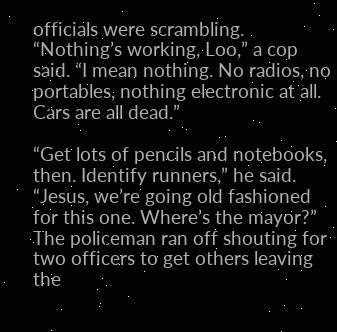officials were scrambling. “Nothing’s working, Loo,” a cop said. “I mean nothing. No radios, no portables, nothing electronic at all. Cars are all dead.”

“Get lots of pencils and notebooks, then. Identify runners,” he said. “Jesus, we’re going old fashioned for this one. Where’s the mayor?” The policeman ran off shouting for two officers to get others leaving the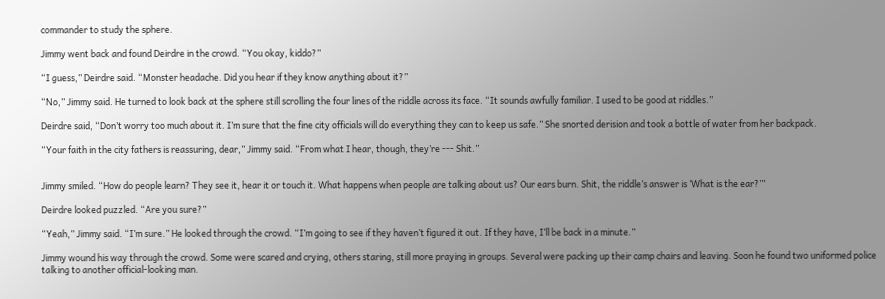commander to study the sphere.

Jimmy went back and found Deirdre in the crowd. “You okay, kiddo?”

“I guess,” Deirdre said. “Monster headache. Did you hear if they know anything about it?”

“No,” Jimmy said. He turned to look back at the sphere still scrolling the four lines of the riddle across its face. “It sounds awfully familiar. I used to be good at riddles.”

Deirdre said, “Don’t worry too much about it. I’m sure that the fine city officials will do everything they can to keep us safe.” She snorted derision and took a bottle of water from her backpack.

“Your faith in the city fathers is reassuring, dear,” Jimmy said. “From what I hear, though, they’re --- Shit.”


Jimmy smiled. “How do people learn? They see it, hear it or touch it. What happens when people are talking about us? Our ears burn. Shit, the riddle’s answer is ‘What is the ear?’”

Deirdre looked puzzled. “Are you sure?”

“Yeah,” Jimmy said. “I’m sure.” He looked through the crowd. “I’m going to see if they haven’t figured it out. If they have, I’ll be back in a minute.”

Jimmy wound his way through the crowd. Some were scared and crying, others staring, still more praying in groups. Several were packing up their camp chairs and leaving. Soon he found two uniformed police talking to another official-looking man.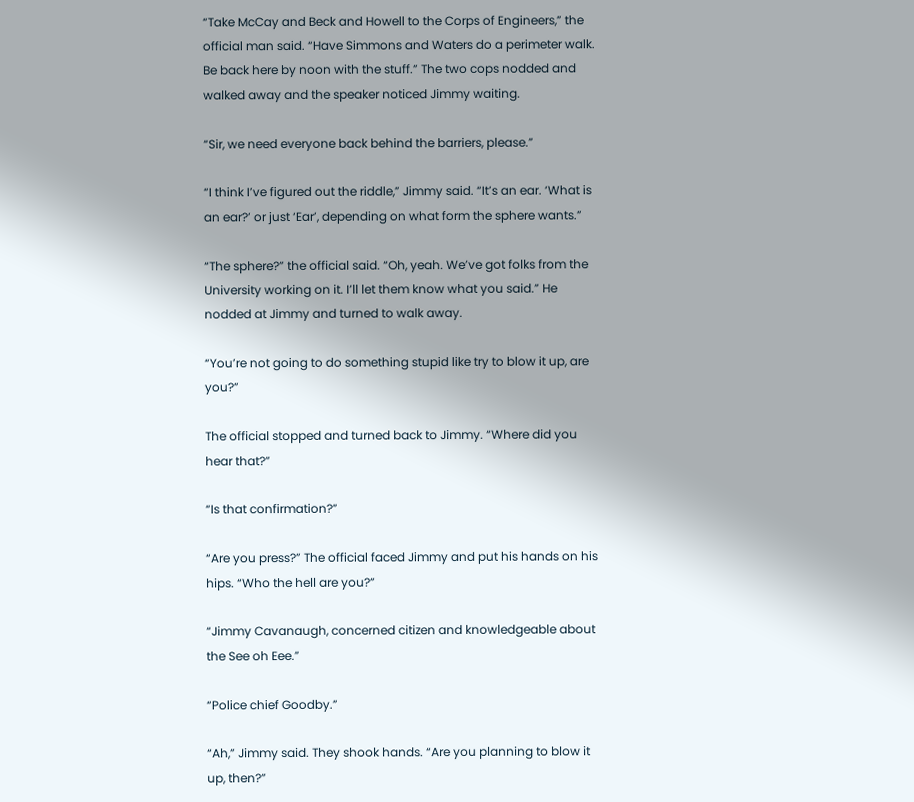“Take McCay and Beck and Howell to the Corps of Engineers,” the official man said. “Have Simmons and Waters do a perimeter walk. Be back here by noon with the stuff.” The two cops nodded and walked away and the speaker noticed Jimmy waiting.

“Sir, we need everyone back behind the barriers, please.”

“I think I’ve figured out the riddle,” Jimmy said. “It’s an ear. ‘What is an ear?’ or just ‘Ear’, depending on what form the sphere wants.”

“The sphere?” the official said. “Oh, yeah. We’ve got folks from the University working on it. I’ll let them know what you said.” He nodded at Jimmy and turned to walk away.

“You’re not going to do something stupid like try to blow it up, are you?”

The official stopped and turned back to Jimmy. “Where did you hear that?”

“Is that confirmation?”

“Are you press?” The official faced Jimmy and put his hands on his hips. “Who the hell are you?”

“Jimmy Cavanaugh, concerned citizen and knowledgeable about the See oh Eee.”

“Police chief Goodby.”

“Ah,” Jimmy said. They shook hands. “Are you planning to blow it up, then?”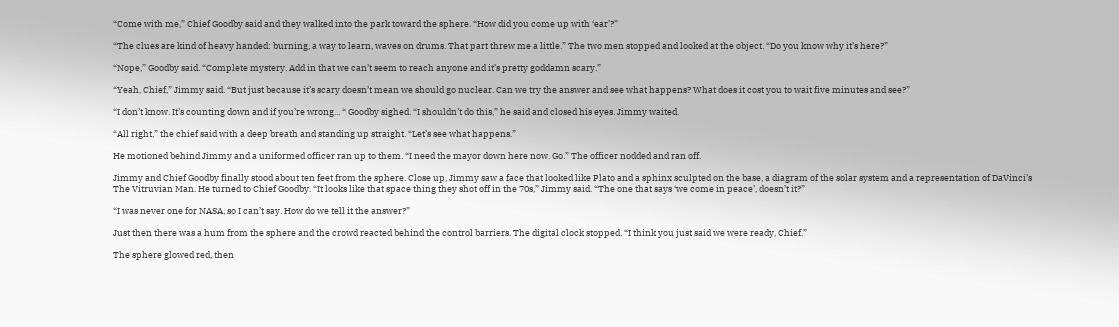“Come with me,” Chief Goodby said and they walked into the park toward the sphere. “How did you come up with ‘ear’?”

“The clues are kind of heavy handed: burning, a way to learn, waves on drums. That part threw me a little.” The two men stopped and looked at the object. “Do you know why it’s here?”

“Nope,” Goodby said. “Complete mystery. Add in that we can’t seem to reach anyone and it’s pretty goddamn scary.”

“Yeah, Chief,” Jimmy said. “But just because it’s scary doesn’t mean we should go nuclear. Can we try the answer and see what happens? What does it cost you to wait five minutes and see?”

“I don’t know. It’s counting down and if you’re wrong... “ Goodby sighed. “I shouldn’t do this,” he said and closed his eyes. Jimmy waited.

“All right,” the chief said with a deep breath and standing up straight. “Let’s see what happens.”

He motioned behind Jimmy and a uniformed officer ran up to them. “I need the mayor down here now. Go.” The officer nodded and ran off.

Jimmy and Chief Goodby finally stood about ten feet from the sphere. Close up, Jimmy saw a face that looked like Plato and a sphinx sculpted on the base, a diagram of the solar system and a representation of DaVinci’s The Vitruvian Man. He turned to Chief Goodby. “It looks like that space thing they shot off in the 70s,” Jimmy said. “The one that says ‘we come in peace’, doesn’t it?”

“I was never one for NASA, so I can’t say. How do we tell it the answer?”

Just then there was a hum from the sphere and the crowd reacted behind the control barriers. The digital clock stopped. “I think you just said we were ready, Chief.”

The sphere glowed red, then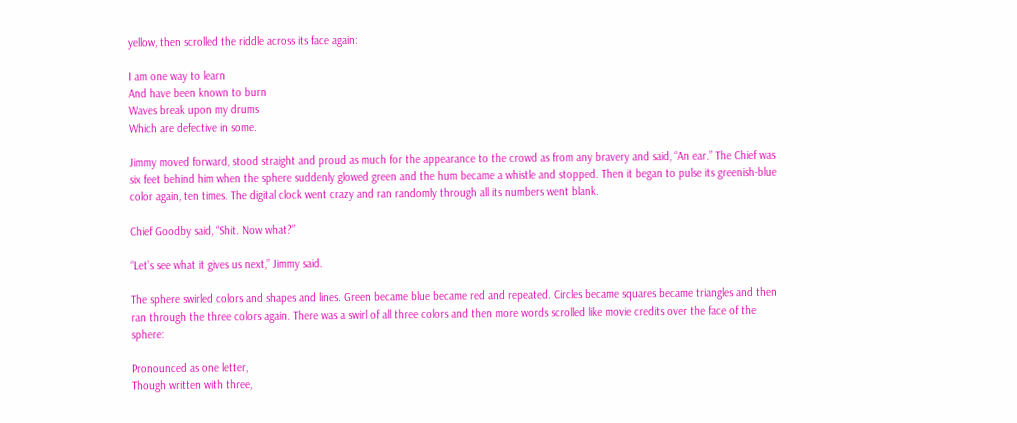yellow, then scrolled the riddle across its face again:

I am one way to learn
And have been known to burn
Waves break upon my drums
Which are defective in some.

Jimmy moved forward, stood straight and proud as much for the appearance to the crowd as from any bravery and said, “An ear.” The Chief was six feet behind him when the sphere suddenly glowed green and the hum became a whistle and stopped. Then it began to pulse its greenish-blue color again, ten times. The digital clock went crazy and ran randomly through all its numbers went blank.

Chief Goodby said, “Shit. Now what?”

“Let’s see what it gives us next,” Jimmy said.

The sphere swirled colors and shapes and lines. Green became blue became red and repeated. Circles became squares became triangles and then ran through the three colors again. There was a swirl of all three colors and then more words scrolled like movie credits over the face of the sphere:

Pronounced as one letter,
Though written with three,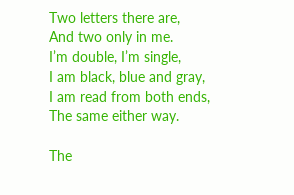Two letters there are,
And two only in me.
I’m double, I’m single,
I am black, blue and gray,
I am read from both ends,
The same either way.

The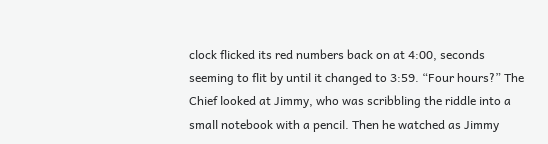clock flicked its red numbers back on at 4:00, seconds seeming to flit by until it changed to 3:59. “Four hours?” The Chief looked at Jimmy, who was scribbling the riddle into a small notebook with a pencil. Then he watched as Jimmy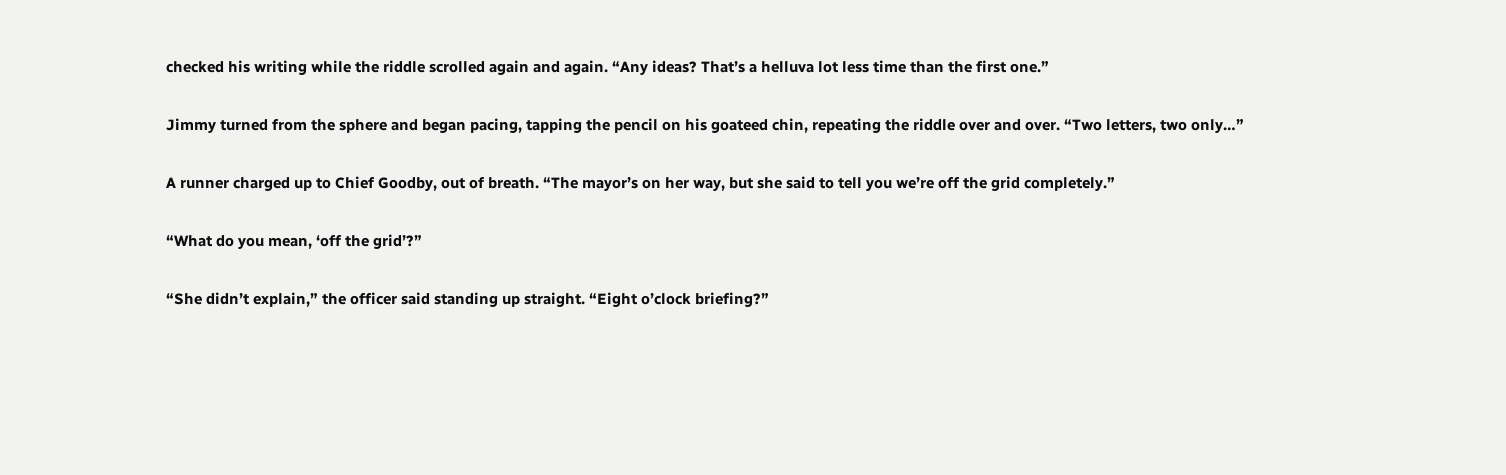checked his writing while the riddle scrolled again and again. “Any ideas? That’s a helluva lot less time than the first one.”

Jimmy turned from the sphere and began pacing, tapping the pencil on his goateed chin, repeating the riddle over and over. “Two letters, two only…”

A runner charged up to Chief Goodby, out of breath. “The mayor’s on her way, but she said to tell you we’re off the grid completely.”

“What do you mean, ‘off the grid’?”

“She didn’t explain,” the officer said standing up straight. “Eight o’clock briefing?”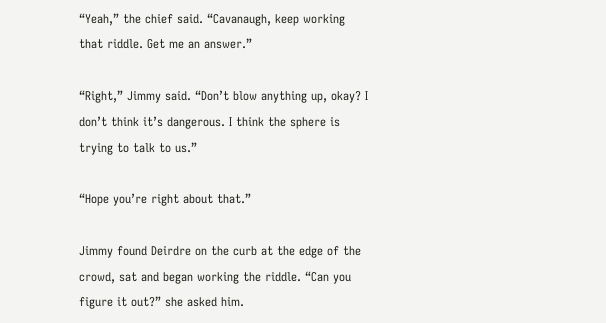“Yeah,” the chief said. “Cavanaugh, keep working that riddle. Get me an answer.”

“Right,” Jimmy said. “Don’t blow anything up, okay? I don’t think it’s dangerous. I think the sphere is trying to talk to us.”

“Hope you’re right about that.”

Jimmy found Deirdre on the curb at the edge of the crowd, sat and began working the riddle. “Can you figure it out?” she asked him.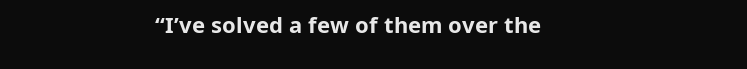“I’ve solved a few of them over the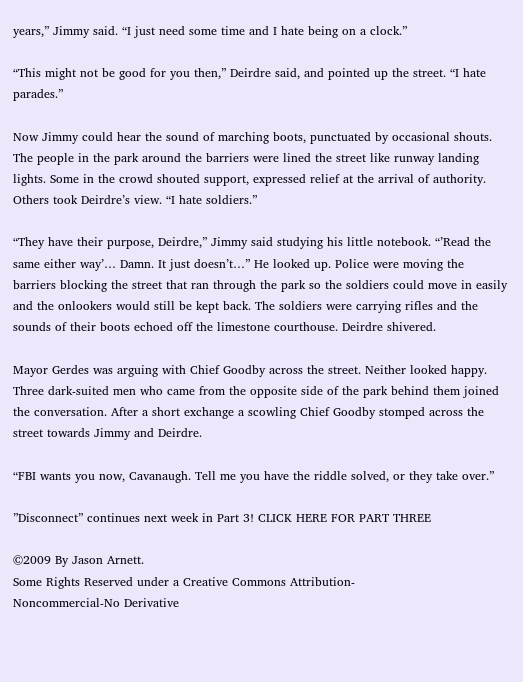years,” Jimmy said. “I just need some time and I hate being on a clock.”

“This might not be good for you then,” Deirdre said, and pointed up the street. “I hate parades.”

Now Jimmy could hear the sound of marching boots, punctuated by occasional shouts. The people in the park around the barriers were lined the street like runway landing lights. Some in the crowd shouted support, expressed relief at the arrival of authority. Others took Deirdre’s view. “I hate soldiers.”

“They have their purpose, Deirdre,” Jimmy said studying his little notebook. “’Read the same either way’… Damn. It just doesn’t…” He looked up. Police were moving the barriers blocking the street that ran through the park so the soldiers could move in easily and the onlookers would still be kept back. The soldiers were carrying rifles and the sounds of their boots echoed off the limestone courthouse. Deirdre shivered.

Mayor Gerdes was arguing with Chief Goodby across the street. Neither looked happy. Three dark-suited men who came from the opposite side of the park behind them joined the conversation. After a short exchange a scowling Chief Goodby stomped across the street towards Jimmy and Deirdre.

“FBI wants you now, Cavanaugh. Tell me you have the riddle solved, or they take over.”

”Disconnect” continues next week in Part 3! CLICK HERE FOR PART THREE

©2009 By Jason Arnett.
Some Rights Reserved under a Creative Commons Attribution-
Noncommercial-No Derivative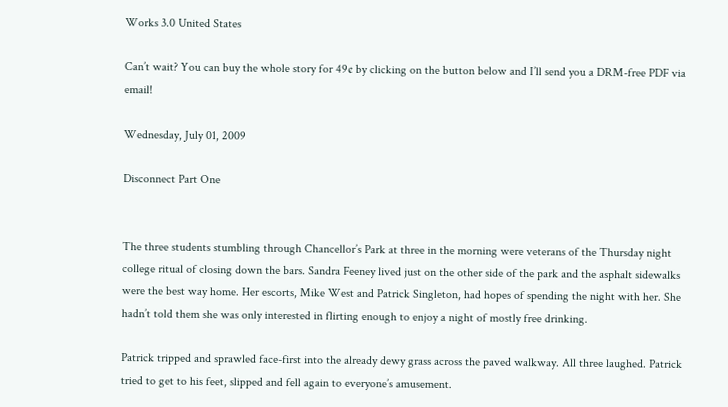Works 3.0 United States

Can’t wait? You can buy the whole story for 49¢ by clicking on the button below and I’ll send you a DRM-free PDF via email!

Wednesday, July 01, 2009

Disconnect Part One


The three students stumbling through Chancellor’s Park at three in the morning were veterans of the Thursday night college ritual of closing down the bars. Sandra Feeney lived just on the other side of the park and the asphalt sidewalks were the best way home. Her escorts, Mike West and Patrick Singleton, had hopes of spending the night with her. She hadn’t told them she was only interested in flirting enough to enjoy a night of mostly free drinking.

Patrick tripped and sprawled face-first into the already dewy grass across the paved walkway. All three laughed. Patrick tried to get to his feet, slipped and fell again to everyone’s amusement.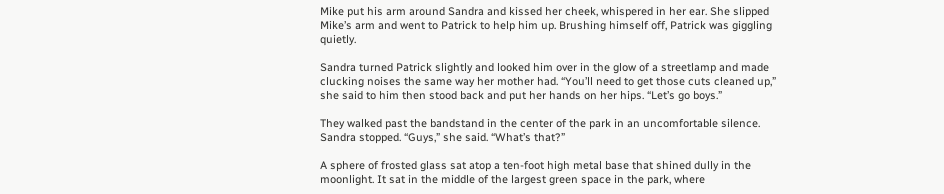Mike put his arm around Sandra and kissed her cheek, whispered in her ear. She slipped Mike’s arm and went to Patrick to help him up. Brushing himself off, Patrick was giggling quietly.

Sandra turned Patrick slightly and looked him over in the glow of a streetlamp and made clucking noises the same way her mother had. “You’ll need to get those cuts cleaned up,” she said to him then stood back and put her hands on her hips. “Let’s go boys.”

They walked past the bandstand in the center of the park in an uncomfortable silence. Sandra stopped. “Guys,” she said. “What’s that?”

A sphere of frosted glass sat atop a ten-foot high metal base that shined dully in the moonlight. It sat in the middle of the largest green space in the park, where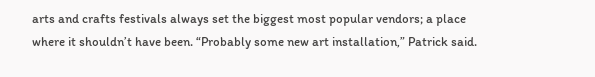arts and crafts festivals always set the biggest most popular vendors; a place where it shouldn’t have been. “Probably some new art installation,” Patrick said.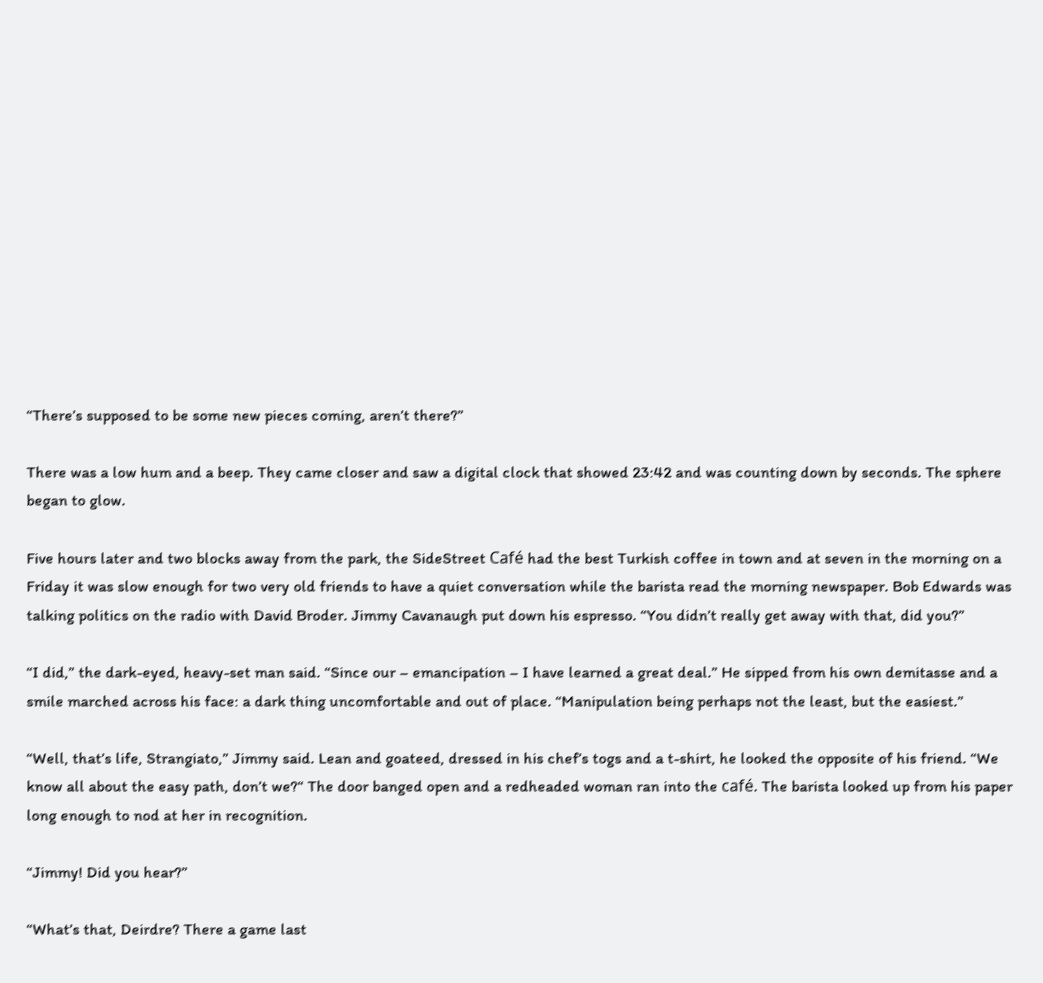“There’s supposed to be some new pieces coming, aren’t there?”

There was a low hum and a beep. They came closer and saw a digital clock that showed 23:42 and was counting down by seconds. The sphere began to glow.

Five hours later and two blocks away from the park, the SideStreet Café had the best Turkish coffee in town and at seven in the morning on a Friday it was slow enough for two very old friends to have a quiet conversation while the barista read the morning newspaper. Bob Edwards was talking politics on the radio with David Broder. Jimmy Cavanaugh put down his espresso. “You didn’t really get away with that, did you?”

“I did,” the dark-eyed, heavy-set man said. “Since our – emancipation – I have learned a great deal.” He sipped from his own demitasse and a smile marched across his face: a dark thing uncomfortable and out of place. “Manipulation being perhaps not the least, but the easiest.”

“Well, that’s life, Strangiato,” Jimmy said. Lean and goateed, dressed in his chef’s togs and a t-shirt, he looked the opposite of his friend. “We know all about the easy path, don’t we?“ The door banged open and a redheaded woman ran into the café. The barista looked up from his paper long enough to nod at her in recognition.

“Jimmy! Did you hear?”

“What’s that, Deirdre? There a game last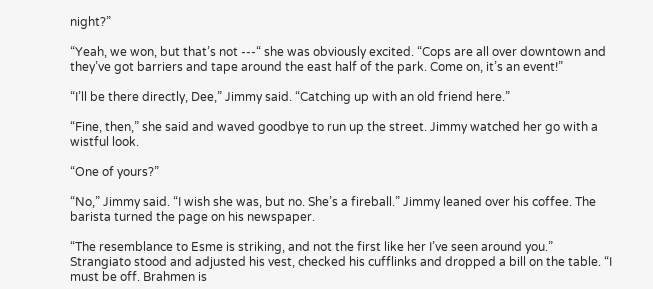night?”

“Yeah, we won, but that’s not ---“ she was obviously excited. “Cops are all over downtown and they’ve got barriers and tape around the east half of the park. Come on, it’s an event!”

“I’ll be there directly, Dee,” Jimmy said. “Catching up with an old friend here.”

“Fine, then,” she said and waved goodbye to run up the street. Jimmy watched her go with a wistful look.

“One of yours?”

“No,” Jimmy said. “I wish she was, but no. She’s a fireball.” Jimmy leaned over his coffee. The barista turned the page on his newspaper.

“The resemblance to Esme is striking, and not the first like her I’ve seen around you.” Strangiato stood and adjusted his vest, checked his cufflinks and dropped a bill on the table. “I must be off. Brahmen is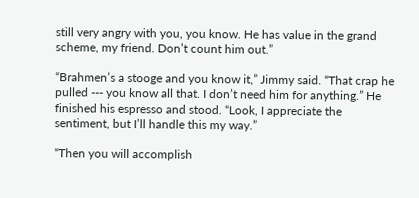still very angry with you, you know. He has value in the grand scheme, my friend. Don’t count him out.”

“Brahmen’s a stooge and you know it,” Jimmy said. “That crap he pulled --- you know all that. I don’t need him for anything.” He finished his espresso and stood. “Look, I appreciate the sentiment, but I’ll handle this my way.”

“Then you will accomplish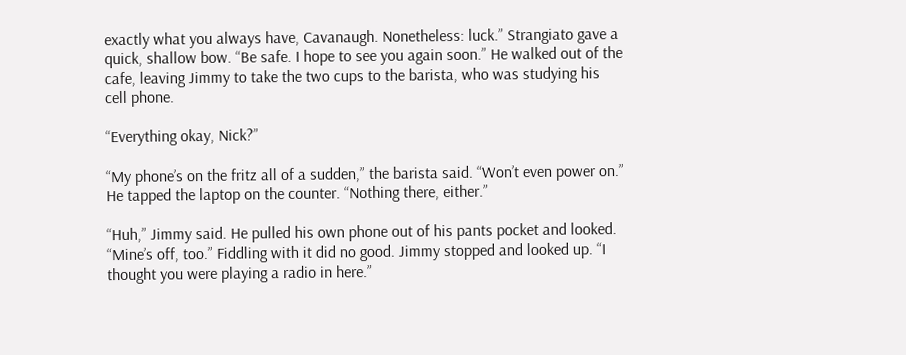exactly what you always have, Cavanaugh. Nonetheless: luck.” Strangiato gave a quick, shallow bow. “Be safe. I hope to see you again soon.” He walked out of the cafe, leaving Jimmy to take the two cups to the barista, who was studying his cell phone.

“Everything okay, Nick?”

“My phone’s on the fritz all of a sudden,” the barista said. “Won’t even power on.” He tapped the laptop on the counter. “Nothing there, either.”

“Huh,” Jimmy said. He pulled his own phone out of his pants pocket and looked. “Mine’s off, too.” Fiddling with it did no good. Jimmy stopped and looked up. “I thought you were playing a radio in here.”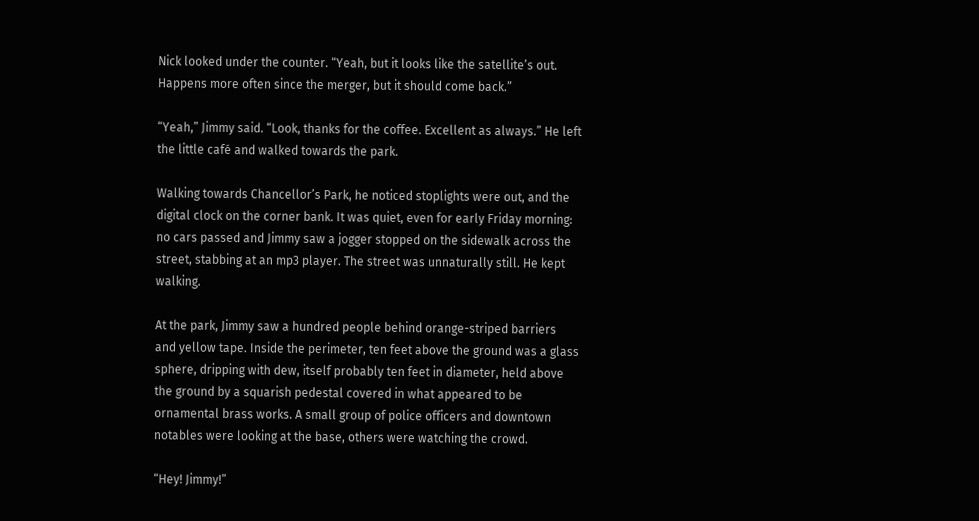Nick looked under the counter. “Yeah, but it looks like the satellite’s out. Happens more often since the merger, but it should come back.”

“Yeah,” Jimmy said. “Look, thanks for the coffee. Excellent as always.” He left the little café and walked towards the park.

Walking towards Chancellor’s Park, he noticed stoplights were out, and the digital clock on the corner bank. It was quiet, even for early Friday morning: no cars passed and Jimmy saw a jogger stopped on the sidewalk across the street, stabbing at an mp3 player. The street was unnaturally still. He kept walking.

At the park, Jimmy saw a hundred people behind orange-striped barriers and yellow tape. Inside the perimeter, ten feet above the ground was a glass sphere, dripping with dew, itself probably ten feet in diameter, held above the ground by a squarish pedestal covered in what appeared to be ornamental brass works. A small group of police officers and downtown notables were looking at the base, others were watching the crowd.

“Hey! Jimmy!”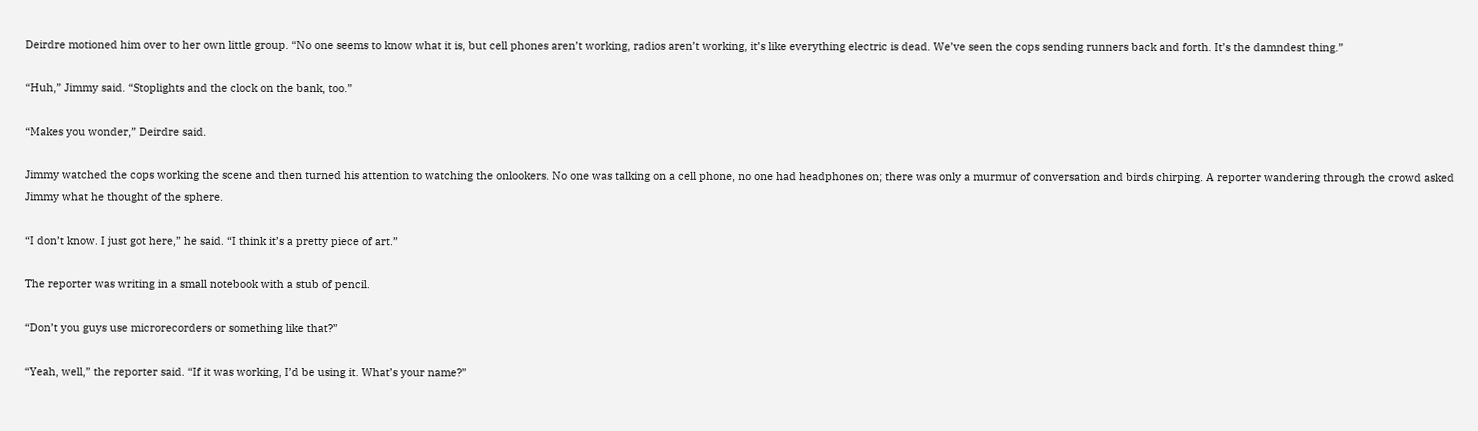Deirdre motioned him over to her own little group. “No one seems to know what it is, but cell phones aren’t working, radios aren’t working, it’s like everything electric is dead. We’ve seen the cops sending runners back and forth. It’s the damndest thing.”

“Huh,” Jimmy said. “Stoplights and the clock on the bank, too.”

“Makes you wonder,” Deirdre said.

Jimmy watched the cops working the scene and then turned his attention to watching the onlookers. No one was talking on a cell phone, no one had headphones on; there was only a murmur of conversation and birds chirping. A reporter wandering through the crowd asked Jimmy what he thought of the sphere.

“I don’t know. I just got here,” he said. “I think it’s a pretty piece of art.”

The reporter was writing in a small notebook with a stub of pencil.

“Don’t you guys use microrecorders or something like that?”

“Yeah, well,” the reporter said. “If it was working, I’d be using it. What’s your name?”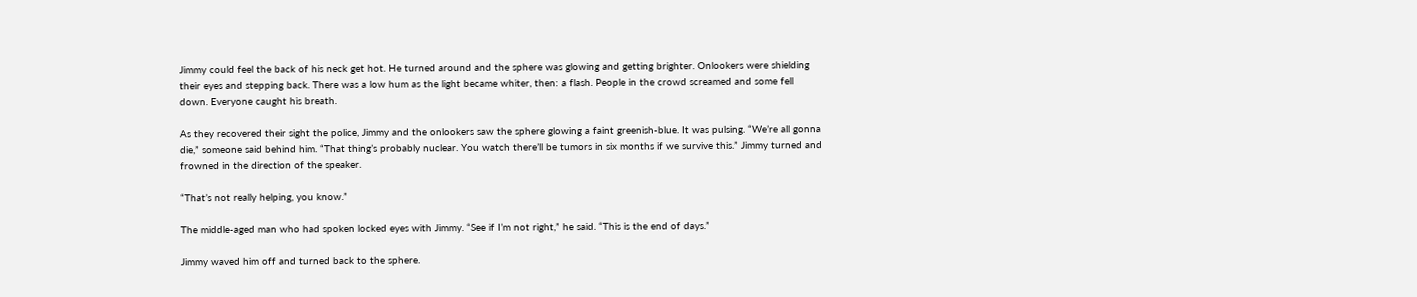Jimmy could feel the back of his neck get hot. He turned around and the sphere was glowing and getting brighter. Onlookers were shielding their eyes and stepping back. There was a low hum as the light became whiter, then: a flash. People in the crowd screamed and some fell down. Everyone caught his breath.

As they recovered their sight the police, Jimmy and the onlookers saw the sphere glowing a faint greenish-blue. It was pulsing. “We’re all gonna die,” someone said behind him. “That thing’s probably nuclear. You watch there’ll be tumors in six months if we survive this.” Jimmy turned and frowned in the direction of the speaker.

“That’s not really helping, you know.”

The middle-aged man who had spoken locked eyes with Jimmy. “See if I’m not right,” he said. “This is the end of days.”

Jimmy waved him off and turned back to the sphere.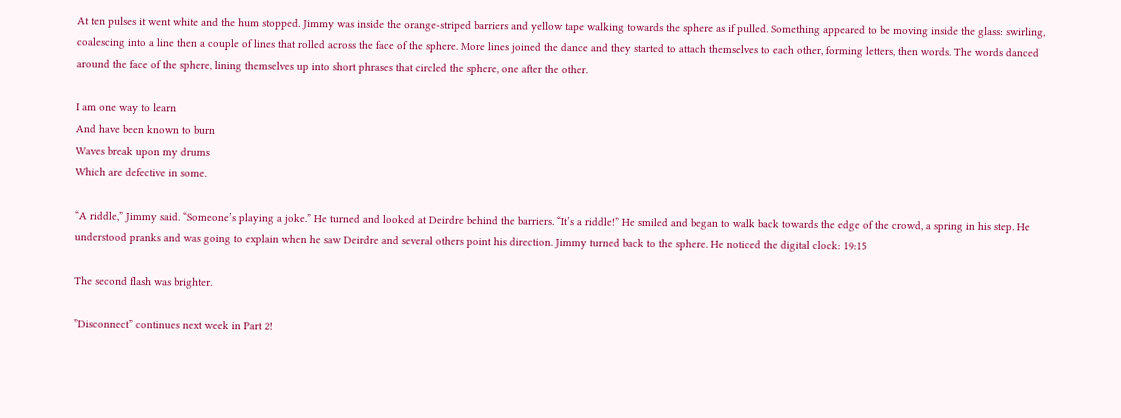At ten pulses it went white and the hum stopped. Jimmy was inside the orange-striped barriers and yellow tape walking towards the sphere as if pulled. Something appeared to be moving inside the glass: swirling, coalescing into a line then a couple of lines that rolled across the face of the sphere. More lines joined the dance and they started to attach themselves to each other, forming letters, then words. The words danced around the face of the sphere, lining themselves up into short phrases that circled the sphere, one after the other.

I am one way to learn
And have been known to burn
Waves break upon my drums
Which are defective in some.

“A riddle,” Jimmy said. “Someone’s playing a joke.” He turned and looked at Deirdre behind the barriers. “It’s a riddle!” He smiled and began to walk back towards the edge of the crowd, a spring in his step. He understood pranks and was going to explain when he saw Deirdre and several others point his direction. Jimmy turned back to the sphere. He noticed the digital clock: 19:15

The second flash was brighter.

”Disconnect” continues next week in Part 2!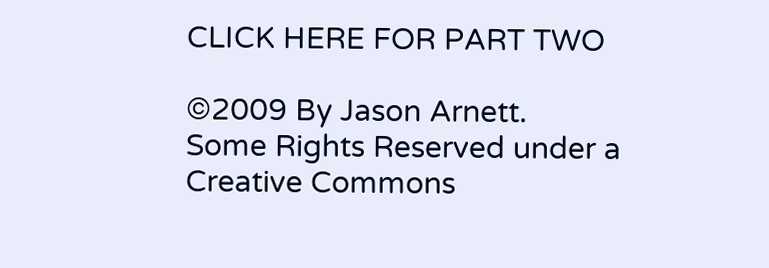CLICK HERE FOR PART TWO

©2009 By Jason Arnett.
Some Rights Reserved under a Creative Commons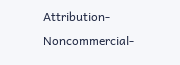Attribution-
Noncommercial-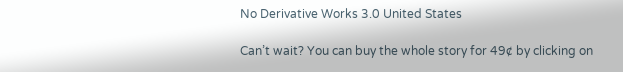No Derivative Works 3.0 United States

Can’t wait? You can buy the whole story for 49¢ by clicking on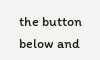the button below and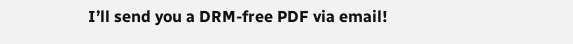I’ll send you a DRM-free PDF via email!